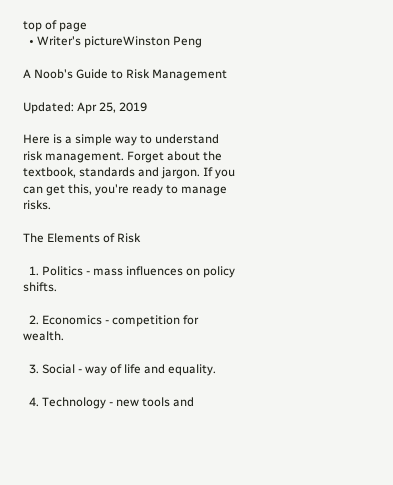top of page
  • Writer's pictureWinston Peng

A Noob's Guide to Risk Management

Updated: Apr 25, 2019

Here is a simple way to understand risk management. Forget about the textbook, standards and jargon. If you can get this, you're ready to manage risks.

The Elements of Risk

  1. Politics - mass influences on policy shifts.

  2. Economics - competition for wealth.

  3. Social - way of life and equality.

  4. Technology - new tools and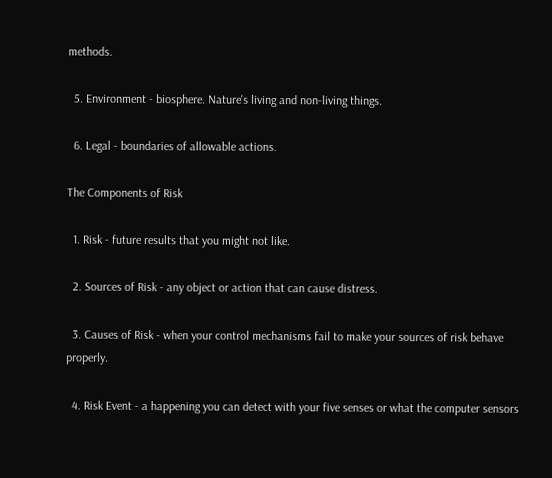methods.

  5. Environment - biosphere. Nature's living and non-living things.

  6. Legal - boundaries of allowable actions.

The Components of Risk

  1. Risk - future results that you might not like.

  2. Sources of Risk - any object or action that can cause distress.

  3. Causes of Risk - when your control mechanisms fail to make your sources of risk behave properly.

  4. Risk Event - a happening you can detect with your five senses or what the computer sensors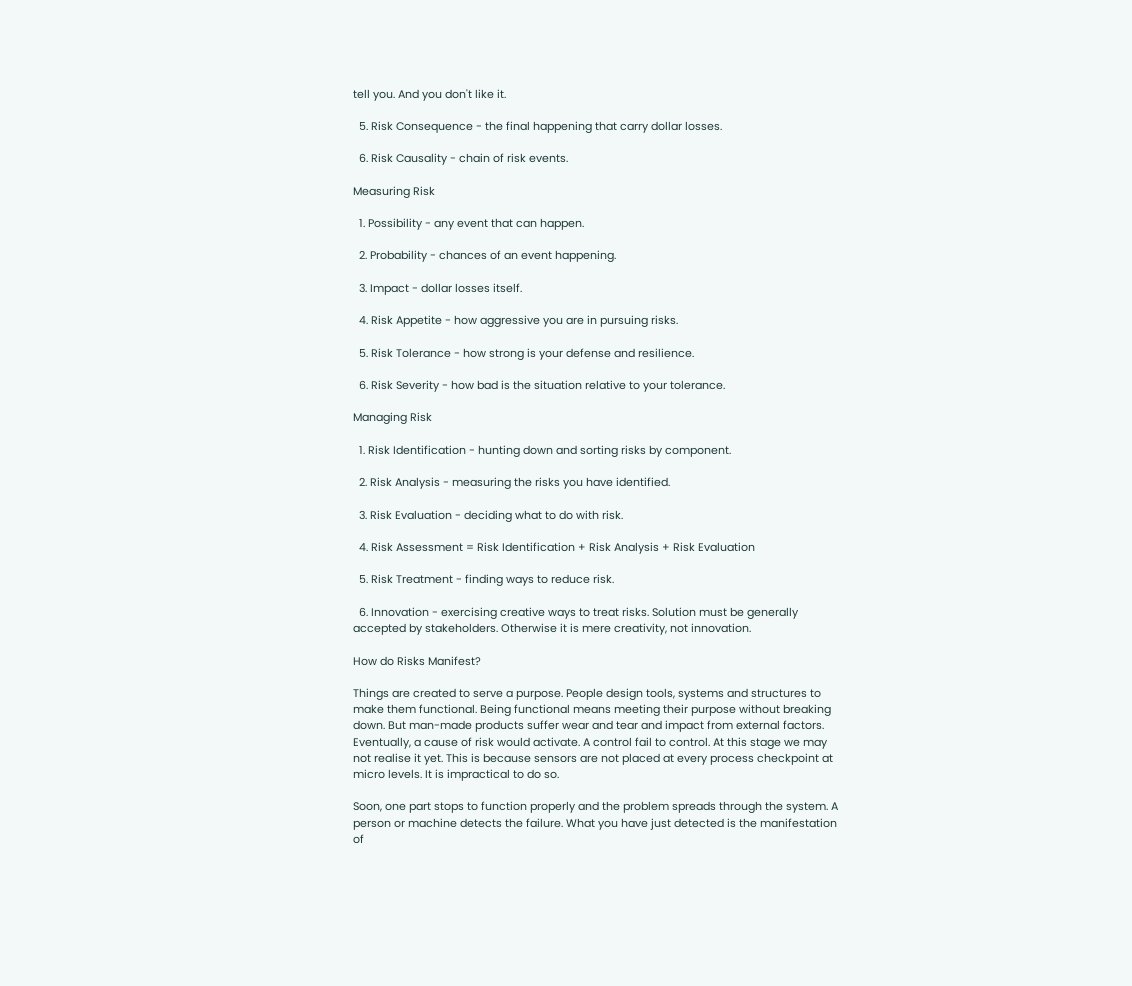tell you. And you don't like it.

  5. Risk Consequence - the final happening that carry dollar losses.

  6. Risk Causality - chain of risk events.

Measuring Risk

  1. Possibility - any event that can happen.

  2. Probability - chances of an event happening.

  3. Impact - dollar losses itself.

  4. Risk Appetite - how aggressive you are in pursuing risks.

  5. Risk Tolerance - how strong is your defense and resilience.

  6. Risk Severity - how bad is the situation relative to your tolerance.

Managing Risk

  1. Risk Identification - hunting down and sorting risks by component.

  2. Risk Analysis - measuring the risks you have identified.

  3. Risk Evaluation - deciding what to do with risk.

  4. Risk Assessment = Risk Identification + Risk Analysis + Risk Evaluation

  5. Risk Treatment - finding ways to reduce risk.

  6. Innovation - exercising creative ways to treat risks. Solution must be generally accepted by stakeholders. Otherwise it is mere creativity, not innovation.

How do Risks Manifest?

Things are created to serve a purpose. People design tools, systems and structures to make them functional. Being functional means meeting their purpose without breaking down. But man-made products suffer wear and tear and impact from external factors. Eventually, a cause of risk would activate. A control fail to control. At this stage we may not realise it yet. This is because sensors are not placed at every process checkpoint at micro levels. It is impractical to do so.

Soon, one part stops to function properly and the problem spreads through the system. A person or machine detects the failure. What you have just detected is the manifestation of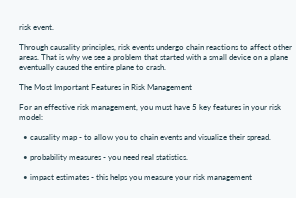risk event.

Through causality principles, risk events undergo chain reactions to affect other areas. That is why we see a problem that started with a small device on a plane eventually caused the entire plane to crash.

The Most Important Features in Risk Management

For an effective risk management, you must have 5 key features in your risk model:

  • causality map - to allow you to chain events and visualize their spread.

  • probability measures - you need real statistics.

  • impact estimates - this helps you measure your risk management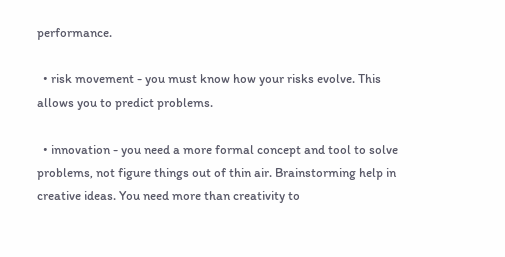performance.

  • risk movement - you must know how your risks evolve. This allows you to predict problems.

  • innovation - you need a more formal concept and tool to solve problems, not figure things out of thin air. Brainstorming help in creative ideas. You need more than creativity to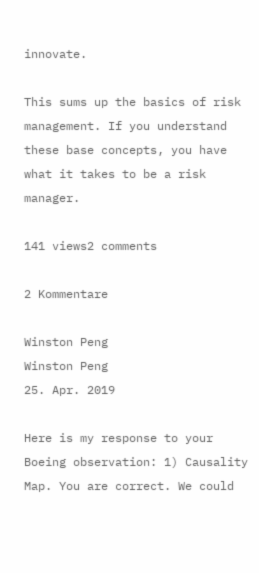innovate.

This sums up the basics of risk management. If you understand these base concepts, you have what it takes to be a risk manager.

141 views2 comments

2 Kommentare

Winston Peng
Winston Peng
25. Apr. 2019

Here is my response to your Boeing observation: 1) Causality Map. You are correct. We could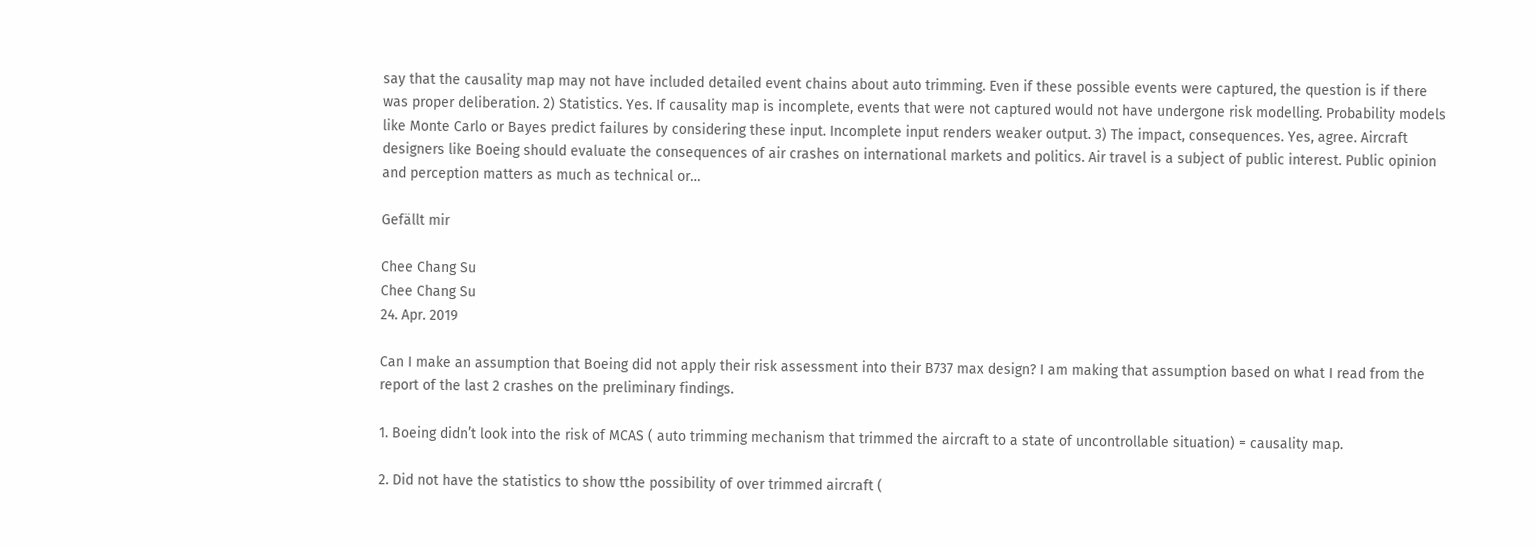say that the causality map may not have included detailed event chains about auto trimming. Even if these possible events were captured, the question is if there was proper deliberation. 2) Statistics. Yes. If causality map is incomplete, events that were not captured would not have undergone risk modelling. Probability models like Monte Carlo or Bayes predict failures by considering these input. Incomplete input renders weaker output. 3) The impact, consequences. Yes, agree. Aircraft designers like Boeing should evaluate the consequences of air crashes on international markets and politics. Air travel is a subject of public interest. Public opinion and perception matters as much as technical or…

Gefällt mir

Chee Chang Su
Chee Chang Su
24. Apr. 2019

Can I make an assumption that Boeing did not apply their risk assessment into their B737 max design? I am making that assumption based on what I read from the report of the last 2 crashes on the preliminary findings.

1. Boeing didn’t look into the risk of MCAS ( auto trimming mechanism that trimmed the aircraft to a state of uncontrollable situation) = causality map.

2. Did not have the statistics to show tthe possibility of over trimmed aircraft (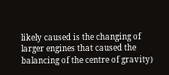likely caused is the changing of larger engines that caused the balancing of the centre of gravity)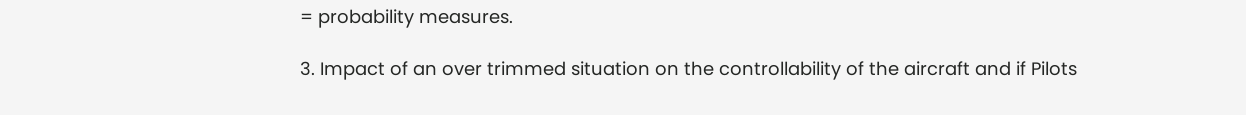= probability measures.

3. Impact of an over trimmed situation on the controllability of the aircraft and if Pilots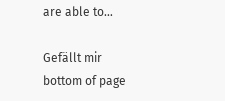are able to…

Gefällt mir
bottom of page